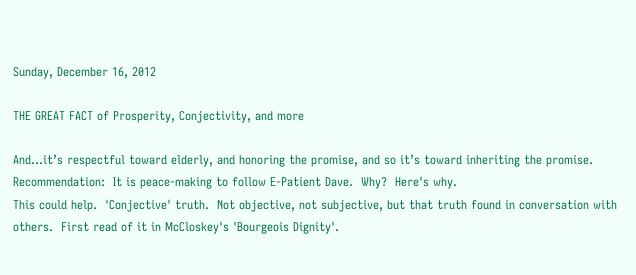Sunday, December 16, 2012

THE GREAT FACT of Prosperity, Conjectivity, and more

And…it’s respectful toward elderly, and honoring the promise, and so it’s toward inheriting the promise.
Recommendation:  It is peace-making to follow E-Patient Dave.  Why?  Here's why.
This could help.  'Conjective' truth.  Not objective, not subjective, but that truth found in conversation with others.  First read of it in McCloskey's 'Bourgeois Dignity'.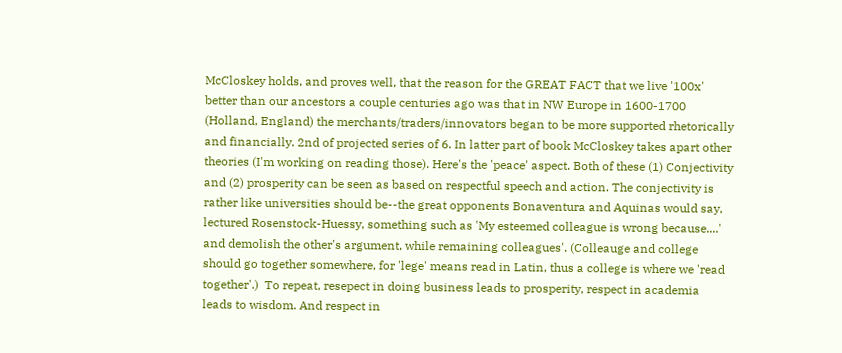McCloskey holds, and proves well, that the reason for the GREAT FACT that we live '100x' better than our ancestors a couple centuries ago was that in NW Europe in 1600-1700 (Holland, England) the merchants/traders/innovators began to be more supported rhetorically and financially. 2nd of projected series of 6. In latter part of book McCloskey takes apart other theories (I'm working on reading those). Here's the 'peace' aspect. Both of these (1) Conjectivity and (2) prosperity can be seen as based on respectful speech and action. The conjectivity is rather like universities should be--the great opponents Bonaventura and Aquinas would say, lectured Rosenstock-Huessy, something such as 'My esteemed colleague is wrong because....' and demolish the other's argument, while remaining colleagues'. (Colleauge and college should go together somewhere, for 'lege' means read in Latin, thus a college is where we 'read together'.)  To repeat, resepect in doing business leads to prosperity, respect in academia leads to wisdom. And respect in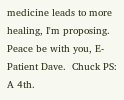medicine leads to more healing, I'm proposing. Peace be with you, E-Patient Dave.  Chuck PS: A 4th.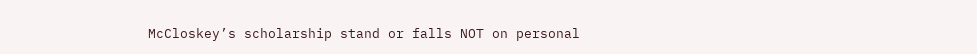McCloskey’s scholarship stand or falls NOT on personal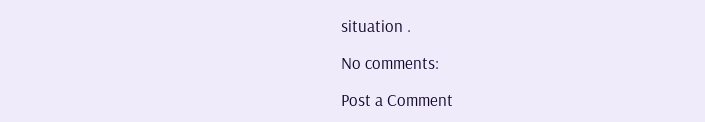situation .

No comments:

Post a Comment